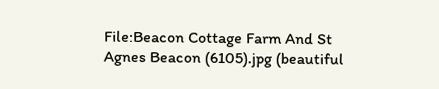File:Beacon Cottage Farm And St Agnes Beacon (6105).jpg (beautiful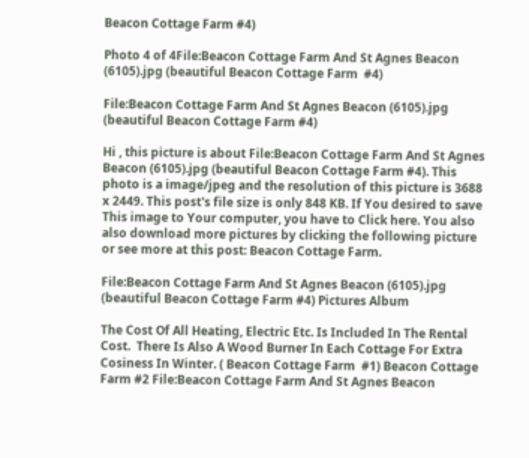Beacon Cottage Farm #4)

Photo 4 of 4File:Beacon Cottage Farm And St Agnes Beacon (6105).jpg (beautiful Beacon Cottage Farm  #4)

File:Beacon Cottage Farm And St Agnes Beacon (6105).jpg (beautiful Beacon Cottage Farm #4)

Hi , this picture is about File:Beacon Cottage Farm And St Agnes Beacon (6105).jpg (beautiful Beacon Cottage Farm #4). This photo is a image/jpeg and the resolution of this picture is 3688 x 2449. This post's file size is only 848 KB. If You desired to save This image to Your computer, you have to Click here. You also also download more pictures by clicking the following picture or see more at this post: Beacon Cottage Farm.

File:Beacon Cottage Farm And St Agnes Beacon (6105).jpg (beautiful Beacon Cottage Farm #4) Pictures Album

The Cost Of All Heating, Electric Etc. Is Included In The Rental Cost.  There Is Also A Wood Burner In Each Cottage For Extra Cosiness In Winter. ( Beacon Cottage Farm  #1) Beacon Cottage Farm #2 File:Beacon Cottage Farm And St Agnes Beacon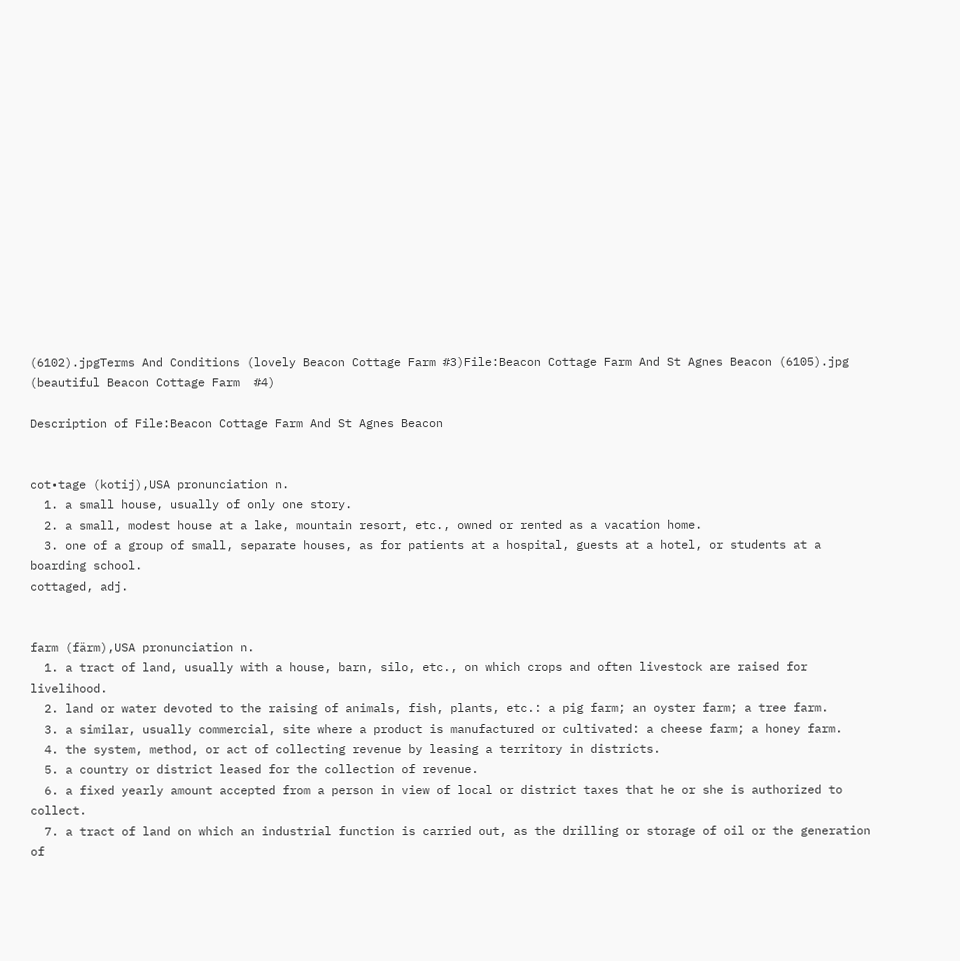(6102).jpgTerms And Conditions (lovely Beacon Cottage Farm #3)File:Beacon Cottage Farm And St Agnes Beacon (6105).jpg (beautiful Beacon Cottage Farm  #4)

Description of File:Beacon Cottage Farm And St Agnes Beacon


cot•tage (kotij),USA pronunciation n.
  1. a small house, usually of only one story.
  2. a small, modest house at a lake, mountain resort, etc., owned or rented as a vacation home.
  3. one of a group of small, separate houses, as for patients at a hospital, guests at a hotel, or students at a boarding school.
cottaged, adj.


farm (färm),USA pronunciation n.
  1. a tract of land, usually with a house, barn, silo, etc., on which crops and often livestock are raised for livelihood.
  2. land or water devoted to the raising of animals, fish, plants, etc.: a pig farm; an oyster farm; a tree farm.
  3. a similar, usually commercial, site where a product is manufactured or cultivated: a cheese farm; a honey farm.
  4. the system, method, or act of collecting revenue by leasing a territory in districts.
  5. a country or district leased for the collection of revenue.
  6. a fixed yearly amount accepted from a person in view of local or district taxes that he or she is authorized to collect.
  7. a tract of land on which an industrial function is carried out, as the drilling or storage of oil or the generation of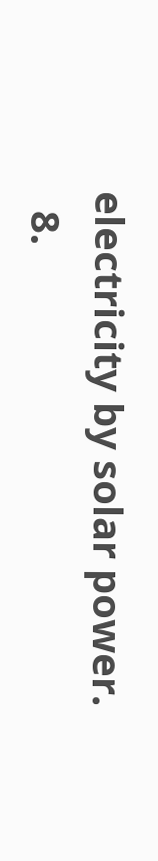electricity by solar power.
  8.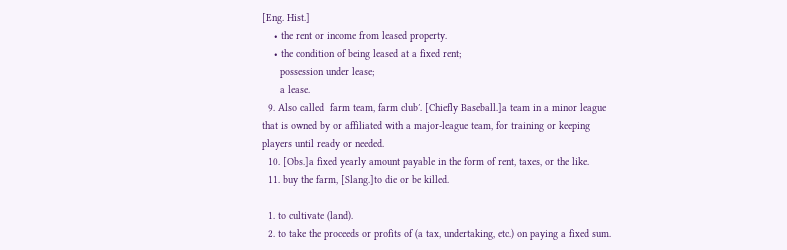[Eng. Hist.]
    • the rent or income from leased property.
    • the condition of being leased at a fixed rent;
      possession under lease;
      a lease.
  9. Also called  farm team, farm club′. [Chiefly Baseball.]a team in a minor league that is owned by or affiliated with a major-league team, for training or keeping players until ready or needed.
  10. [Obs.]a fixed yearly amount payable in the form of rent, taxes, or the like.
  11. buy the farm, [Slang.]to die or be killed.

  1. to cultivate (land).
  2. to take the proceeds or profits of (a tax, undertaking, etc.) on paying a fixed sum.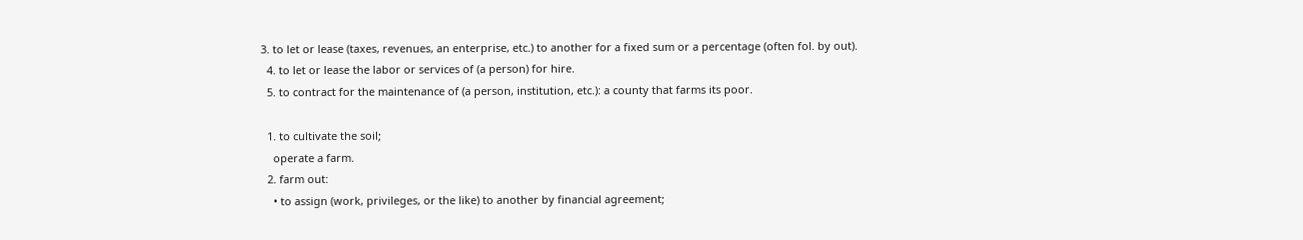3. to let or lease (taxes, revenues, an enterprise, etc.) to another for a fixed sum or a percentage (often fol. by out).
  4. to let or lease the labor or services of (a person) for hire.
  5. to contract for the maintenance of (a person, institution, etc.): a county that farms its poor.

  1. to cultivate the soil;
    operate a farm.
  2. farm out:
    • to assign (work, privileges, or the like) to another by financial agreement;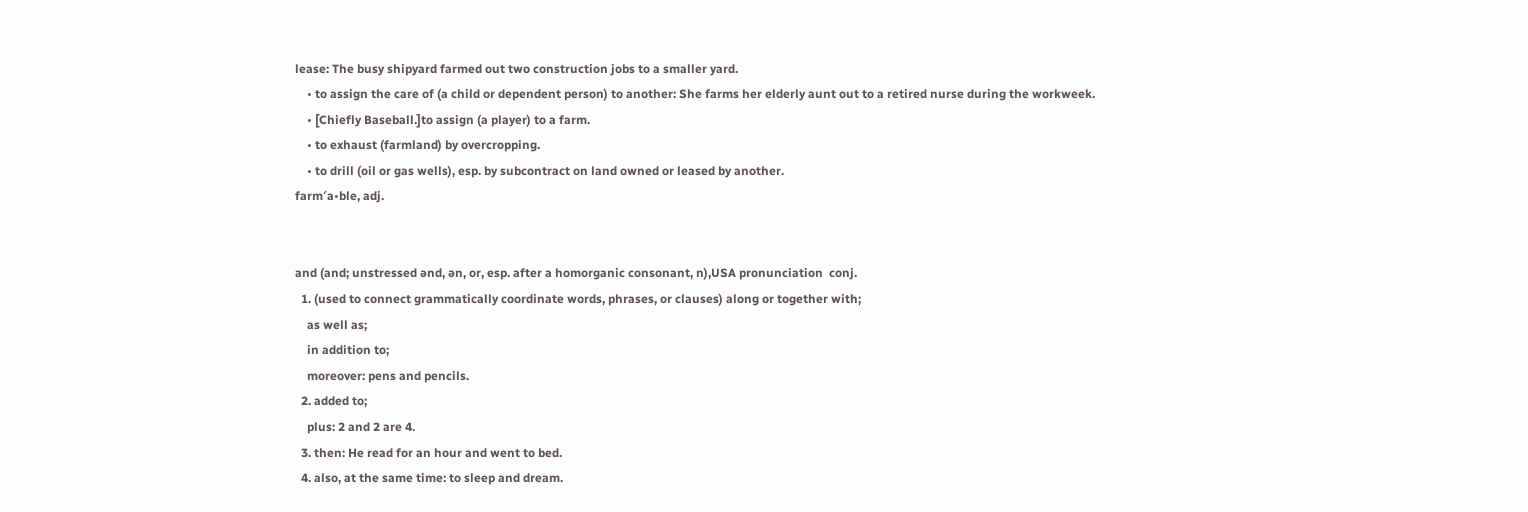lease: The busy shipyard farmed out two construction jobs to a smaller yard.
    • to assign the care of (a child or dependent person) to another: She farms her elderly aunt out to a retired nurse during the workweek.
    • [Chiefly Baseball.]to assign (a player) to a farm.
    • to exhaust (farmland) by overcropping.
    • to drill (oil or gas wells), esp. by subcontract on land owned or leased by another.
farm′a•ble, adj.


and (and; unstressed ənd, ən, or, esp. after a homorganic consonant, n),USA pronunciation  conj.
  1. (used to connect grammatically coordinate words, phrases, or clauses) along or together with;
    as well as;
    in addition to;
    moreover: pens and pencils.
  2. added to;
    plus: 2 and 2 are 4.
  3. then: He read for an hour and went to bed.
  4. also, at the same time: to sleep and dream.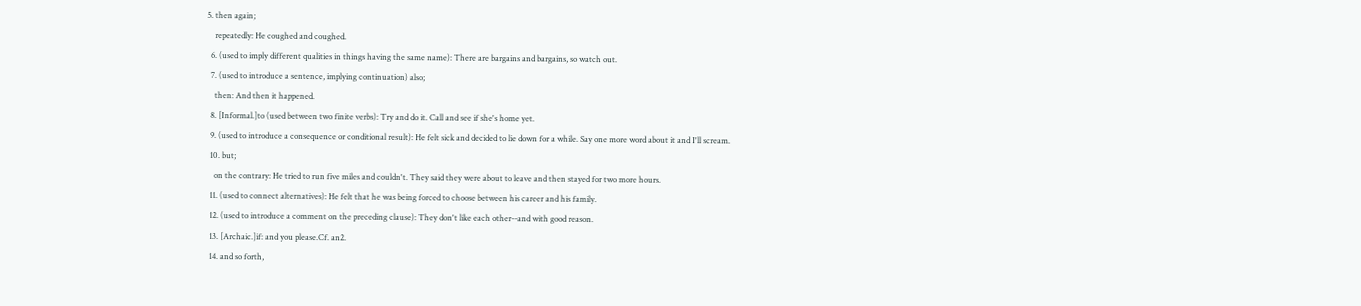5. then again;
    repeatedly: He coughed and coughed.
  6. (used to imply different qualities in things having the same name): There are bargains and bargains, so watch out.
  7. (used to introduce a sentence, implying continuation) also;
    then: And then it happened.
  8. [Informal.]to (used between two finite verbs): Try and do it. Call and see if she's home yet.
  9. (used to introduce a consequence or conditional result): He felt sick and decided to lie down for a while. Say one more word about it and I'll scream.
  10. but;
    on the contrary: He tried to run five miles and couldn't. They said they were about to leave and then stayed for two more hours.
  11. (used to connect alternatives): He felt that he was being forced to choose between his career and his family.
  12. (used to introduce a comment on the preceding clause): They don't like each other--and with good reason.
  13. [Archaic.]if: and you please.Cf. an2.
  14. and so forth,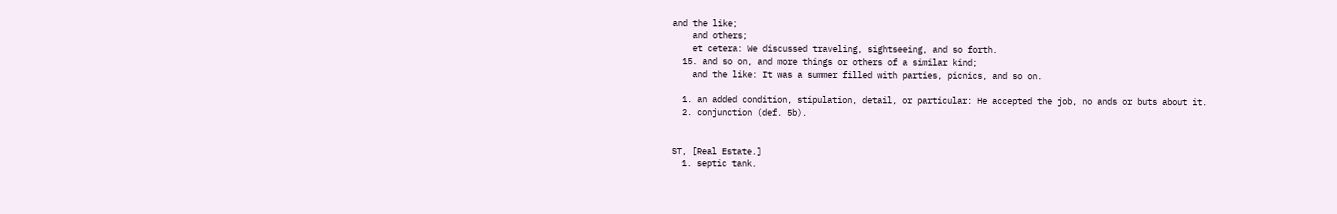and the like;
    and others;
    et cetera: We discussed traveling, sightseeing, and so forth.
  15. and so on, and more things or others of a similar kind;
    and the like: It was a summer filled with parties, picnics, and so on.

  1. an added condition, stipulation, detail, or particular: He accepted the job, no ands or buts about it.
  2. conjunction (def. 5b).


ST, [Real Estate.]
  1. septic tank.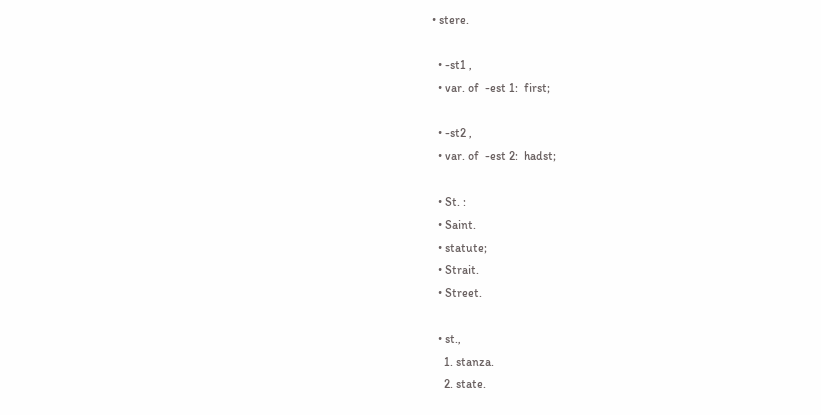• stere.

  • -st1 ,
  • var. of  -est 1:  first;

  • -st2 ,
  • var. of  -est 2:  hadst;

  • St. :
  • Saint.
  • statute;
  • Strait.
  • Street.

  • st.,
    1. stanza.
    2. state.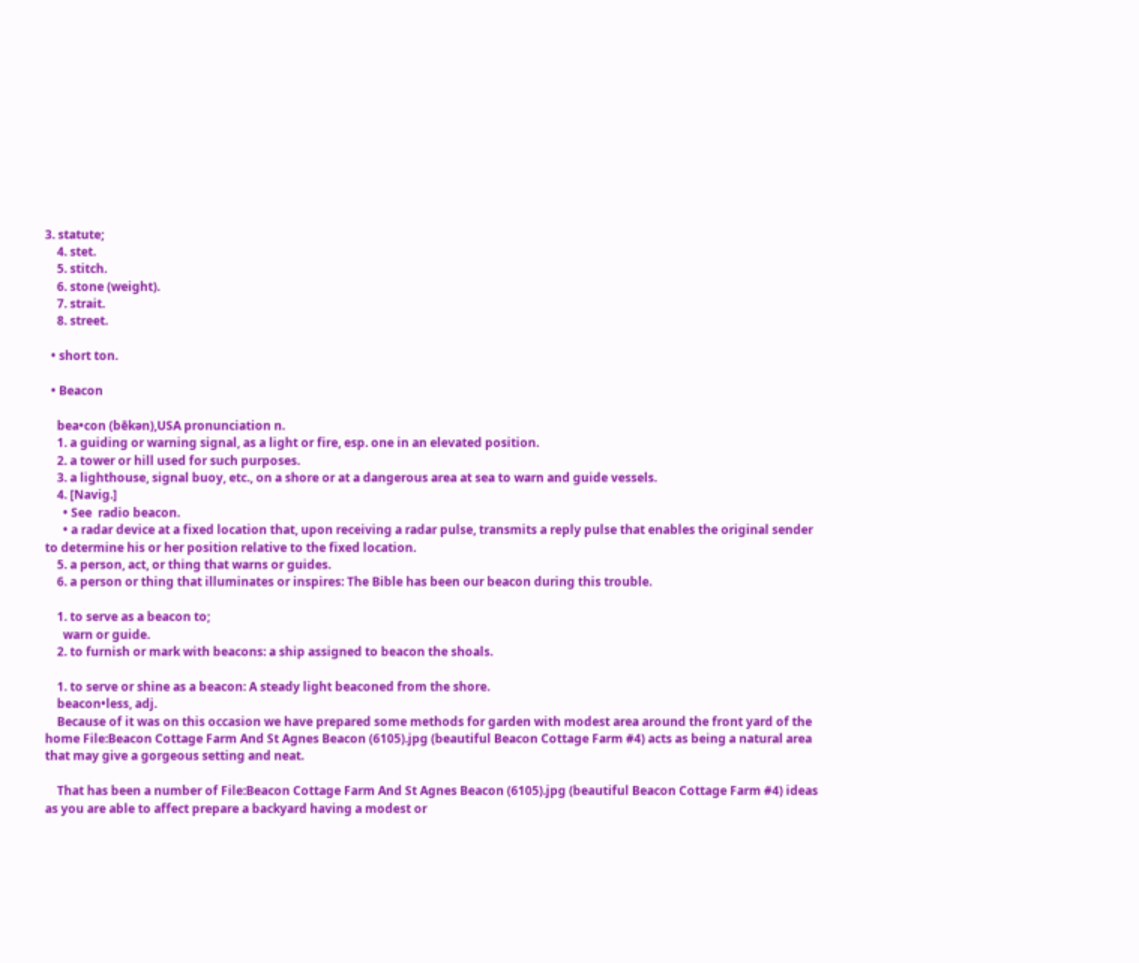3. statute;
    4. stet.
    5. stitch.
    6. stone (weight).
    7. strait.
    8. street.

  • short ton.

  • Beacon

    bea•con (bēkən),USA pronunciation n.
    1. a guiding or warning signal, as a light or fire, esp. one in an elevated position.
    2. a tower or hill used for such purposes.
    3. a lighthouse, signal buoy, etc., on a shore or at a dangerous area at sea to warn and guide vessels.
    4. [Navig.]
      • See  radio beacon.
      • a radar device at a fixed location that, upon receiving a radar pulse, transmits a reply pulse that enables the original sender to determine his or her position relative to the fixed location.
    5. a person, act, or thing that warns or guides.
    6. a person or thing that illuminates or inspires: The Bible has been our beacon during this trouble.

    1. to serve as a beacon to;
      warn or guide.
    2. to furnish or mark with beacons: a ship assigned to beacon the shoals.

    1. to serve or shine as a beacon: A steady light beaconed from the shore.
    beacon•less, adj.
    Because of it was on this occasion we have prepared some methods for garden with modest area around the front yard of the home File:Beacon Cottage Farm And St Agnes Beacon (6105).jpg (beautiful Beacon Cottage Farm #4) acts as being a natural area that may give a gorgeous setting and neat.

    That has been a number of File:Beacon Cottage Farm And St Agnes Beacon (6105).jpg (beautiful Beacon Cottage Farm #4) ideas as you are able to affect prepare a backyard having a modest or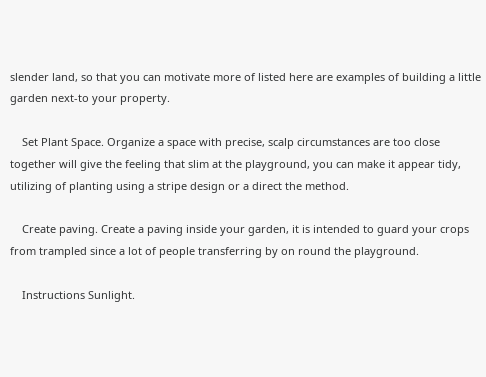slender land, so that you can motivate more of listed here are examples of building a little garden next-to your property.

    Set Plant Space. Organize a space with precise, scalp circumstances are too close together will give the feeling that slim at the playground, you can make it appear tidy, utilizing of planting using a stripe design or a direct the method.

    Create paving. Create a paving inside your garden, it is intended to guard your crops from trampled since a lot of people transferring by on round the playground.

    Instructions Sunlight.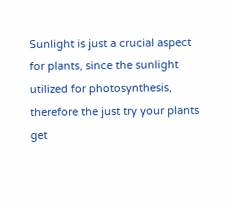Sunlight is just a crucial aspect for plants, since the sunlight utilized for photosynthesis, therefore the just try your plants get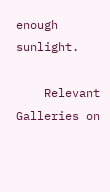enough sunlight.

    Relevant Galleries on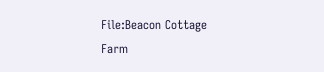File:Beacon Cottage Farm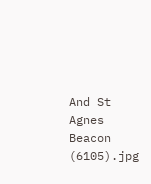And St Agnes Beacon (6105).jpg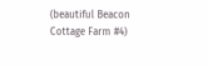(beautiful Beacon Cottage Farm #4)